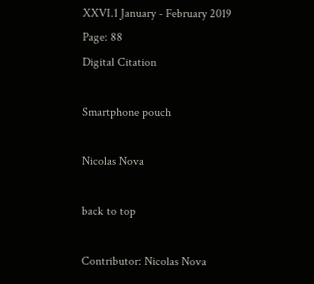XXVI.1 January - February 2019
Page: 88
Digital Citation

Smartphone pouch

Nicolas Nova

back to top

Contributor: Nicolas Nova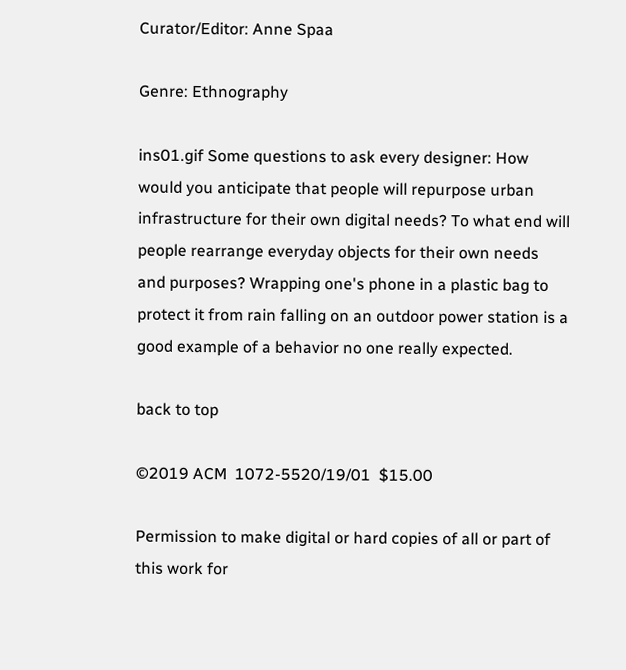Curator/Editor: Anne Spaa

Genre: Ethnography

ins01.gif Some questions to ask every designer: How would you anticipate that people will repurpose urban infrastructure for their own digital needs? To what end will people rearrange everyday objects for their own needs and purposes? Wrapping one's phone in a plastic bag to protect it from rain falling on an outdoor power station is a good example of a behavior no one really expected.

back to top

©2019 ACM  1072-5520/19/01  $15.00

Permission to make digital or hard copies of all or part of this work for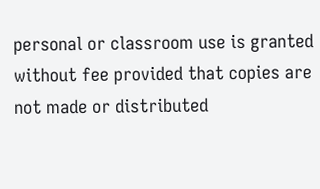personal or classroom use is granted without fee provided that copies are not made or distributed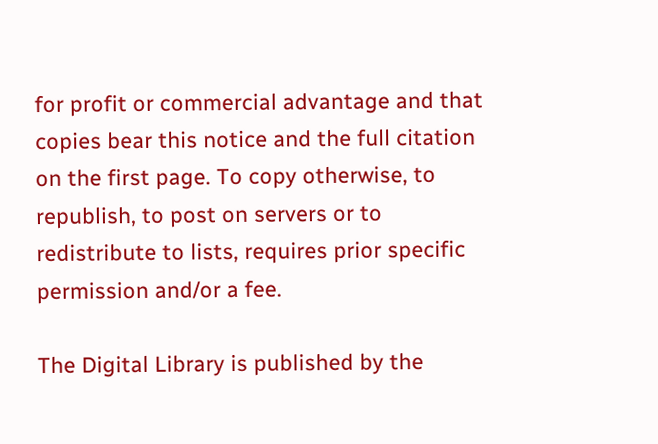for profit or commercial advantage and that copies bear this notice and the full citation on the first page. To copy otherwise, to republish, to post on servers or to redistribute to lists, requires prior specific permission and/or a fee.

The Digital Library is published by the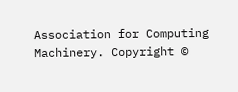Association for Computing Machinery. Copyright ©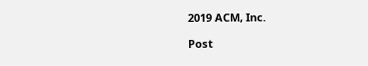2019 ACM, Inc.

Post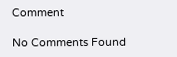Comment

No Comments Found